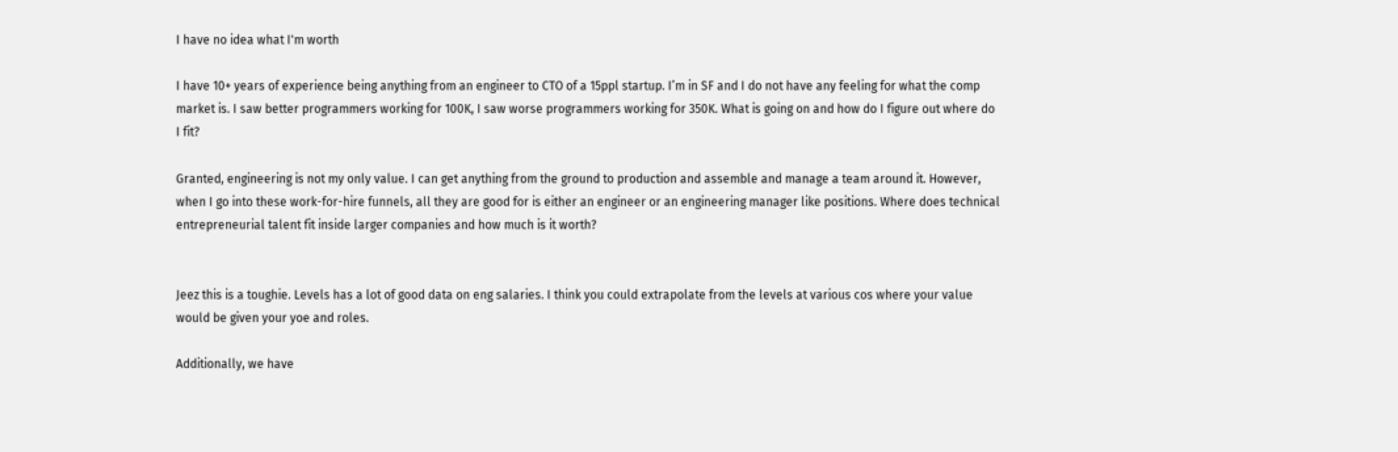I have no idea what I'm worth

I have 10+ years of experience being anything from an engineer to CTO of a 15ppl startup. I’m in SF and I do not have any feeling for what the comp market is. I saw better programmers working for 100K, I saw worse programmers working for 350K. What is going on and how do I figure out where do I fit?

Granted, engineering is not my only value. I can get anything from the ground to production and assemble and manage a team around it. However, when I go into these work-for-hire funnels, all they are good for is either an engineer or an engineering manager like positions. Where does technical entrepreneurial talent fit inside larger companies and how much is it worth?


Jeez this is a toughie. Levels has a lot of good data on eng salaries. I think you could extrapolate from the levels at various cos where your value would be given your yoe and roles.

Additionally, we have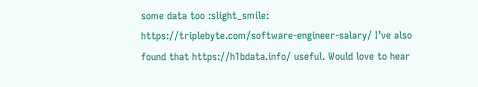some data too :slight_smile: https://triplebyte.com/software-engineer-salary/ I’ve also found that https://h1bdata.info/ useful. Would love to hear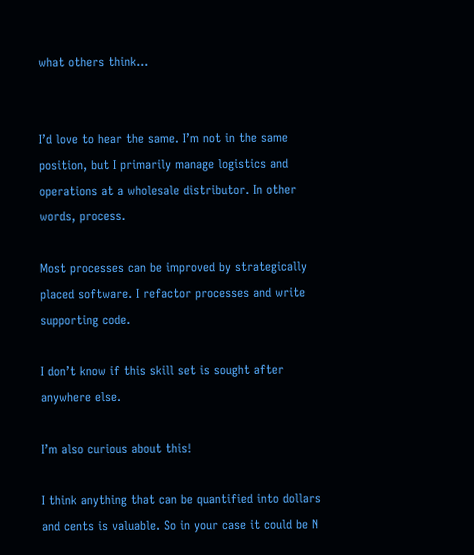what others think…


I’d love to hear the same. I’m not in the same position, but I primarily manage logistics and operations at a wholesale distributor. In other words, process.

Most processes can be improved by strategically placed software. I refactor processes and write supporting code.

I don’t know if this skill set is sought after anywhere else.

I’m also curious about this!

I think anything that can be quantified into dollars and cents is valuable. So in your case it could be N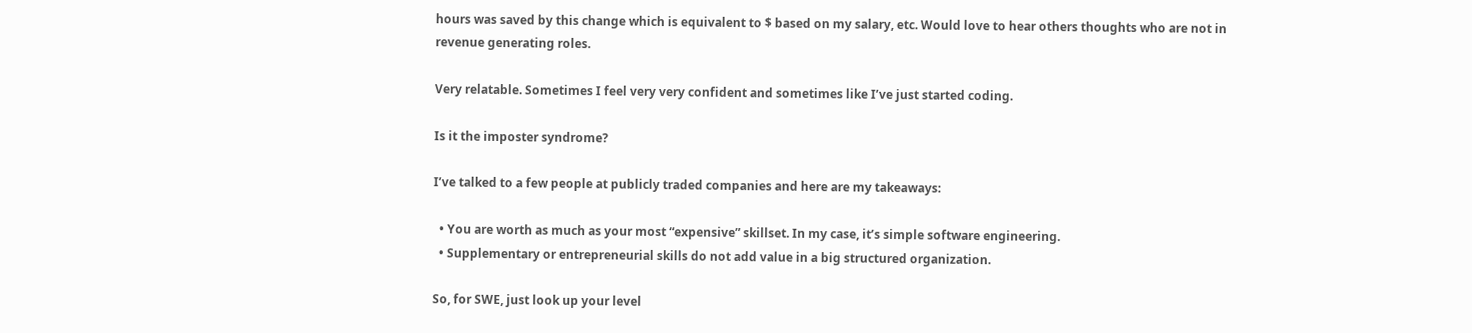hours was saved by this change which is equivalent to $ based on my salary, etc. Would love to hear others thoughts who are not in revenue generating roles.

Very relatable. Sometimes I feel very very confident and sometimes like I’ve just started coding.

Is it the imposter syndrome?

I’ve talked to a few people at publicly traded companies and here are my takeaways:

  • You are worth as much as your most “expensive” skillset. In my case, it’s simple software engineering.
  • Supplementary or entrepreneurial skills do not add value in a big structured organization.

So, for SWE, just look up your level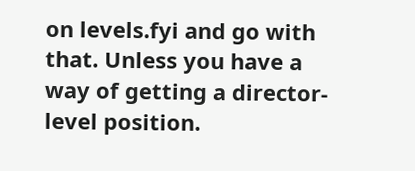on levels.fyi and go with that. Unless you have a way of getting a director-level position.